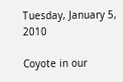Tuesday, January 5, 2010

Coyote in our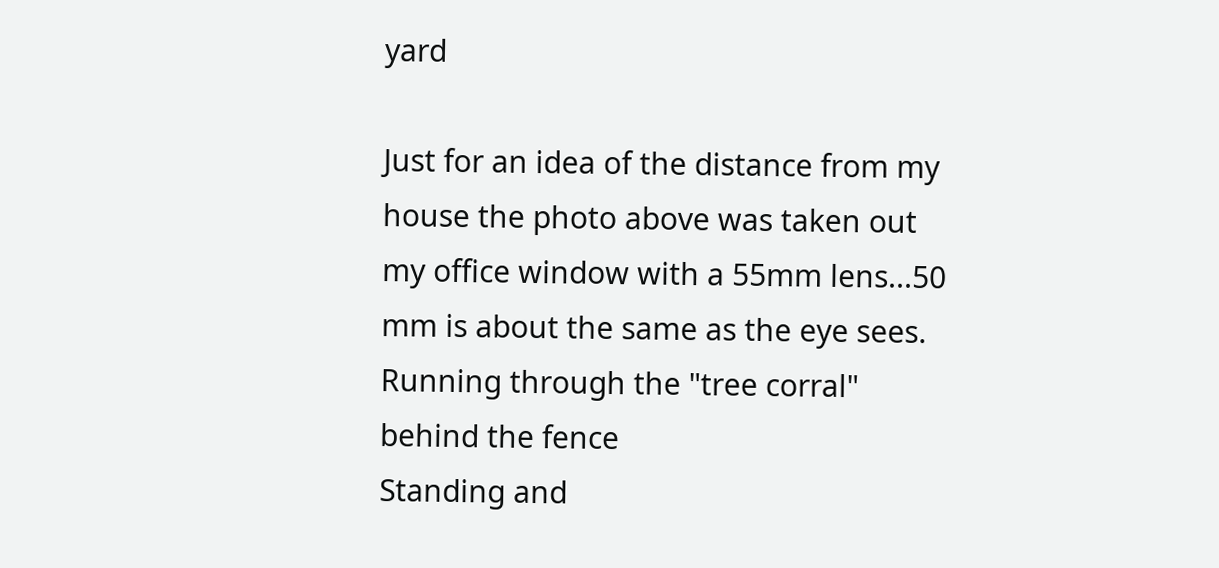yard

Just for an idea of the distance from my house the photo above was taken out my office window with a 55mm lens...50 mm is about the same as the eye sees. Running through the "tree corral" behind the fence
Standing and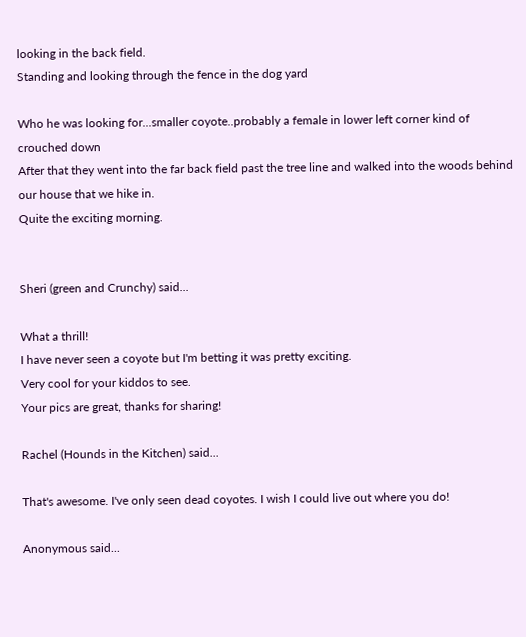looking in the back field.
Standing and looking through the fence in the dog yard

Who he was looking for...smaller coyote..probably a female in lower left corner kind of crouched down
After that they went into the far back field past the tree line and walked into the woods behind our house that we hike in.
Quite the exciting morning.


Sheri (green and Crunchy) said...

What a thrill!
I have never seen a coyote but I'm betting it was pretty exciting.
Very cool for your kiddos to see.
Your pics are great, thanks for sharing!

Rachel (Hounds in the Kitchen) said...

That's awesome. I've only seen dead coyotes. I wish I could live out where you do!

Anonymous said...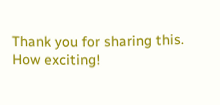Thank you for sharing this. How exciting!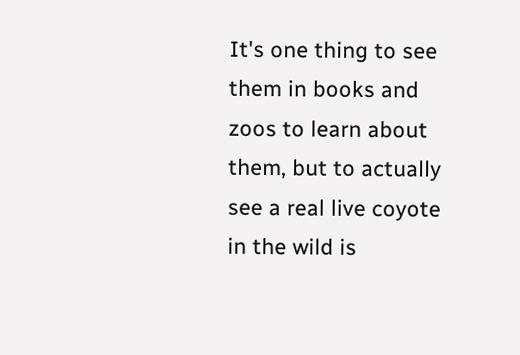It's one thing to see them in books and zoos to learn about them, but to actually see a real live coyote in the wild is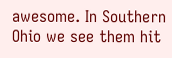awesome. In Southern Ohio we see them hit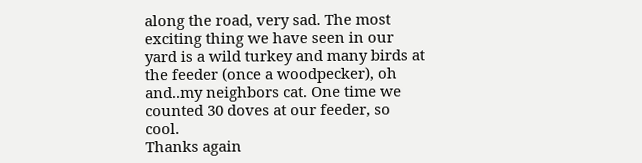along the road, very sad. The most exciting thing we have seen in our yard is a wild turkey and many birds at the feeder (once a woodpecker), oh and..my neighbors cat. One time we counted 30 doves at our feeder, so cool.
Thanks again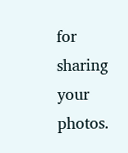for sharing your photos.